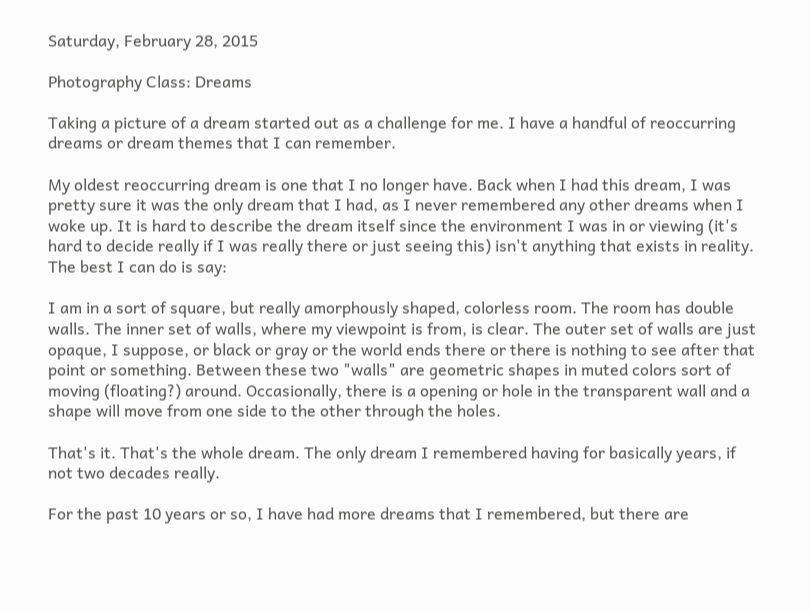Saturday, February 28, 2015

Photography Class: Dreams

Taking a picture of a dream started out as a challenge for me. I have a handful of reoccurring dreams or dream themes that I can remember.

My oldest reoccurring dream is one that I no longer have. Back when I had this dream, I was pretty sure it was the only dream that I had, as I never remembered any other dreams when I woke up. It is hard to describe the dream itself since the environment I was in or viewing (it's hard to decide really if I was really there or just seeing this) isn't anything that exists in reality. The best I can do is say:

I am in a sort of square, but really amorphously shaped, colorless room. The room has double walls. The inner set of walls, where my viewpoint is from, is clear. The outer set of walls are just opaque, I suppose, or black or gray or the world ends there or there is nothing to see after that point or something. Between these two "walls" are geometric shapes in muted colors sort of moving (floating?) around. Occasionally, there is a opening or hole in the transparent wall and a shape will move from one side to the other through the holes.

That's it. That's the whole dream. The only dream I remembered having for basically years, if not two decades really.

For the past 10 years or so, I have had more dreams that I remembered, but there are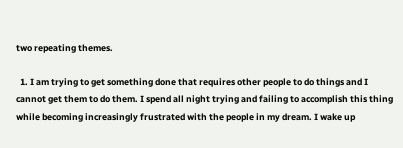two repeating themes.

  1. I am trying to get something done that requires other people to do things and I cannot get them to do them. I spend all night trying and failing to accomplish this thing while becoming increasingly frustrated with the people in my dream. I wake up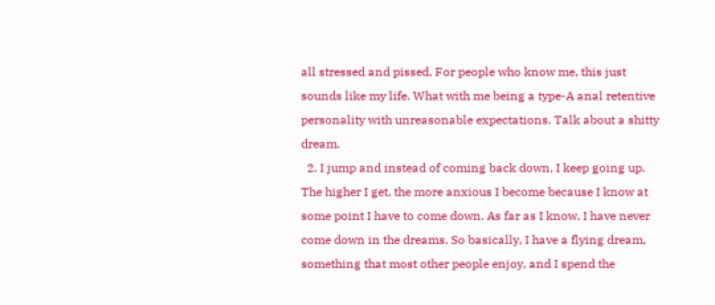all stressed and pissed. For people who know me, this just sounds like my life. What with me being a type-A anal retentive personality with unreasonable expectations. Talk about a shitty dream.
  2. I jump and instead of coming back down, I keep going up. The higher I get, the more anxious I become because I know at some point I have to come down. As far as I know, I have never come down in the dreams. So basically, I have a flying dream, something that most other people enjoy, and I spend the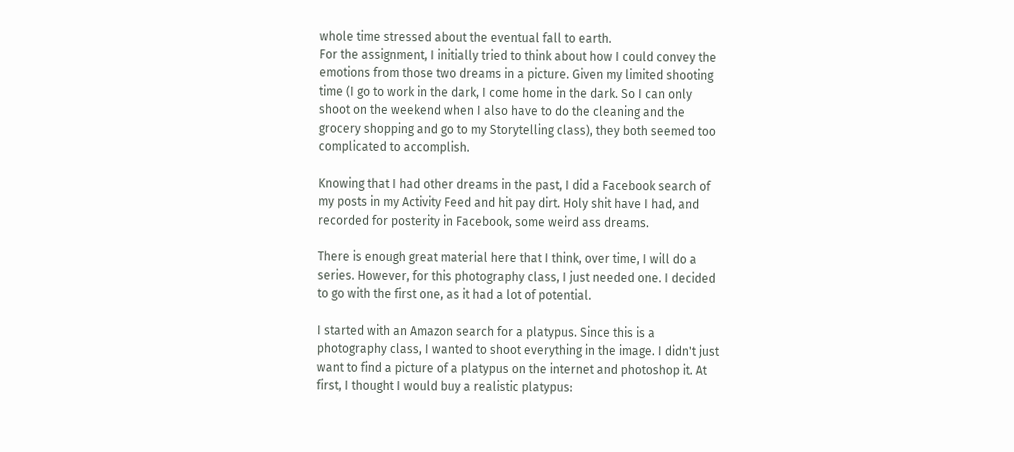whole time stressed about the eventual fall to earth.
For the assignment, I initially tried to think about how I could convey the emotions from those two dreams in a picture. Given my limited shooting time (I go to work in the dark, I come home in the dark. So I can only shoot on the weekend when I also have to do the cleaning and the grocery shopping and go to my Storytelling class), they both seemed too complicated to accomplish.

Knowing that I had other dreams in the past, I did a Facebook search of my posts in my Activity Feed and hit pay dirt. Holy shit have I had, and recorded for posterity in Facebook, some weird ass dreams.

There is enough great material here that I think, over time, I will do a series. However, for this photography class, I just needed one. I decided to go with the first one, as it had a lot of potential.

I started with an Amazon search for a platypus. Since this is a photography class, I wanted to shoot everything in the image. I didn't just want to find a picture of a platypus on the internet and photoshop it. At first, I thought I would buy a realistic platypus: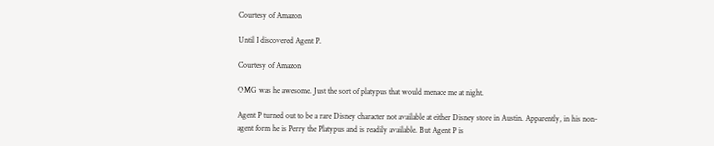Courtesy of Amazon

Until I discovered Agent P.

Courtesy of Amazon

OMG was he awesome. Just the sort of platypus that would menace me at night.

Agent P turned out to be a rare Disney character not available at either Disney store in Austin. Apparently, in his non-agent form he is Perry the Platypus and is readily available. But Agent P is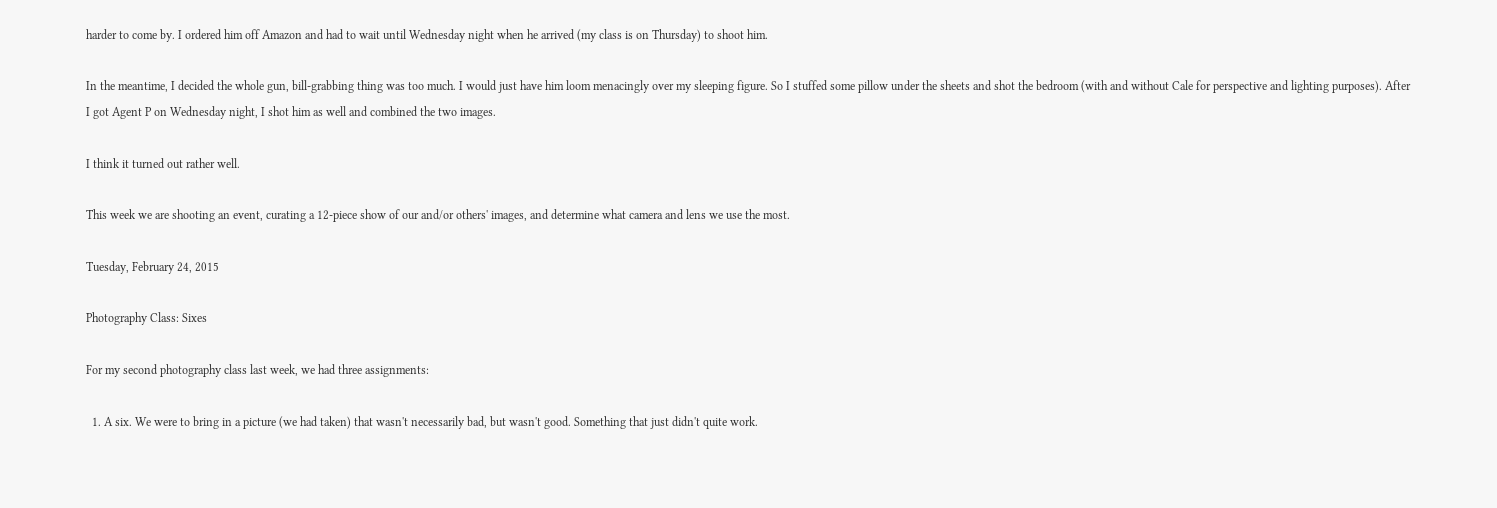harder to come by. I ordered him off Amazon and had to wait until Wednesday night when he arrived (my class is on Thursday) to shoot him.

In the meantime, I decided the whole gun, bill-grabbing thing was too much. I would just have him loom menacingly over my sleeping figure. So I stuffed some pillow under the sheets and shot the bedroom (with and without Cale for perspective and lighting purposes). After I got Agent P on Wednesday night, I shot him as well and combined the two images.

I think it turned out rather well.

This week we are shooting an event, curating a 12-piece show of our and/or others' images, and determine what camera and lens we use the most.

Tuesday, February 24, 2015

Photography Class: Sixes

For my second photography class last week, we had three assignments:

  1. A six. We were to bring in a picture (we had taken) that wasn't necessarily bad, but wasn't good. Something that just didn't quite work.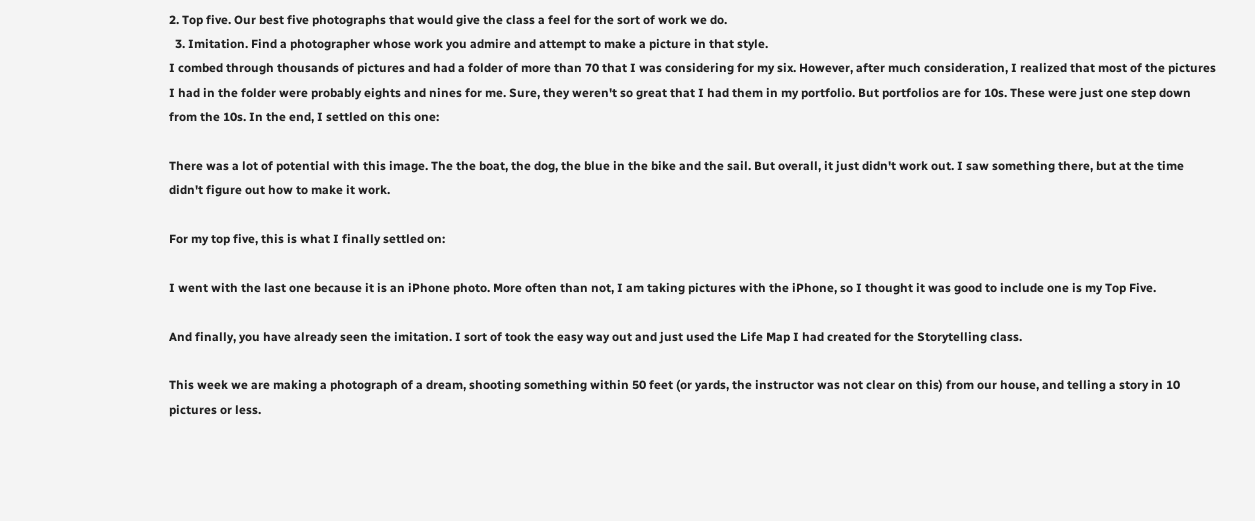2. Top five. Our best five photographs that would give the class a feel for the sort of work we do.
  3. Imitation. Find a photographer whose work you admire and attempt to make a picture in that style.
I combed through thousands of pictures and had a folder of more than 70 that I was considering for my six. However, after much consideration, I realized that most of the pictures I had in the folder were probably eights and nines for me. Sure, they weren't so great that I had them in my portfolio. But portfolios are for 10s. These were just one step down from the 10s. In the end, I settled on this one:

There was a lot of potential with this image. The the boat, the dog, the blue in the bike and the sail. But overall, it just didn't work out. I saw something there, but at the time didn't figure out how to make it work.

For my top five, this is what I finally settled on:

I went with the last one because it is an iPhone photo. More often than not, I am taking pictures with the iPhone, so I thought it was good to include one is my Top Five.

And finally, you have already seen the imitation. I sort of took the easy way out and just used the Life Map I had created for the Storytelling class.

This week we are making a photograph of a dream, shooting something within 50 feet (or yards, the instructor was not clear on this) from our house, and telling a story in 10 pictures or less.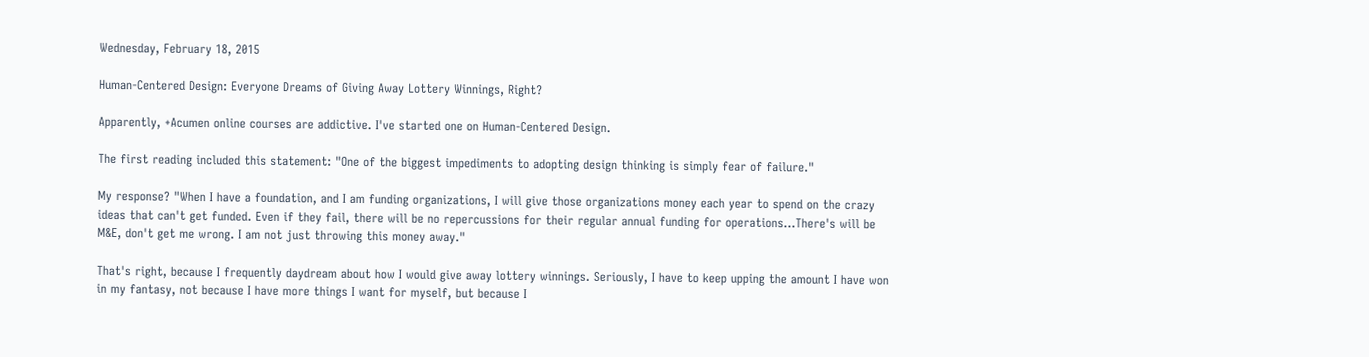Wednesday, February 18, 2015

Human-Centered Design: Everyone Dreams of Giving Away Lottery Winnings, Right?

Apparently, +Acumen online courses are addictive. I've started one on Human-Centered Design.

The first reading included this statement: "One of the biggest impediments to adopting design thinking is simply fear of failure."

My response? "When I have a foundation, and I am funding organizations, I will give those organizations money each year to spend on the crazy ideas that can't get funded. Even if they fail, there will be no repercussions for their regular annual funding for operations...There's will be M&E, don't get me wrong. I am not just throwing this money away."

That's right, because I frequently daydream about how I would give away lottery winnings. Seriously, I have to keep upping the amount I have won in my fantasy, not because I have more things I want for myself, but because I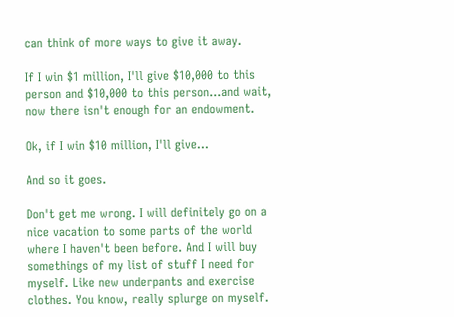can think of more ways to give it away.

If I win $1 million, I'll give $10,000 to this person and $10,000 to this person...and wait, now there isn't enough for an endowment.

Ok, if I win $10 million, I'll give...

And so it goes.

Don't get me wrong. I will definitely go on a nice vacation to some parts of the world where I haven't been before. And I will buy somethings of my list of stuff I need for myself. Like new underpants and exercise clothes. You know, really splurge on myself.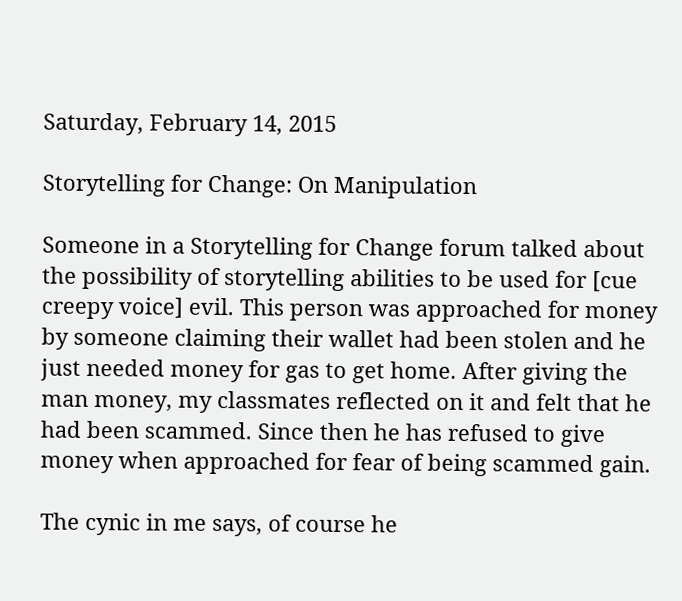Saturday, February 14, 2015

Storytelling for Change: On Manipulation

Someone in a Storytelling for Change forum talked about the possibility of storytelling abilities to be used for [cue creepy voice] evil. This person was approached for money by someone claiming their wallet had been stolen and he just needed money for gas to get home. After giving the man money, my classmates reflected on it and felt that he had been scammed. Since then he has refused to give money when approached for fear of being scammed gain.

The cynic in me says, of course he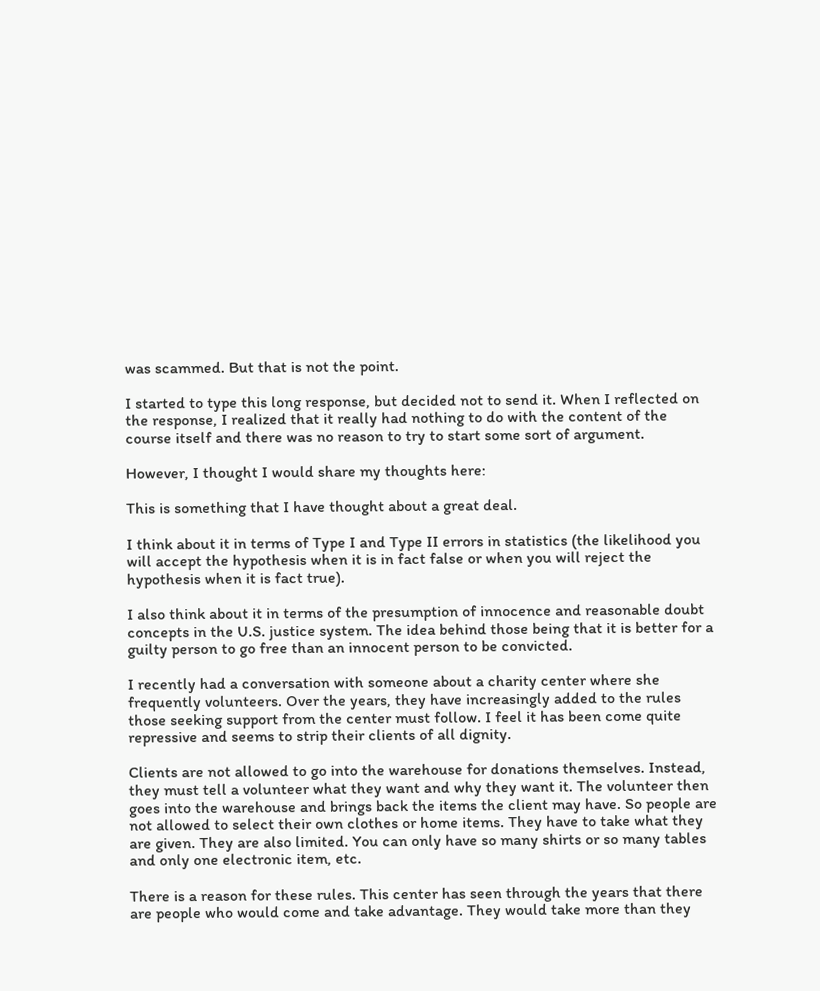was scammed. But that is not the point.

I started to type this long response, but decided not to send it. When I reflected on the response, I realized that it really had nothing to do with the content of the course itself and there was no reason to try to start some sort of argument.

However, I thought I would share my thoughts here:

This is something that I have thought about a great deal.

I think about it in terms of Type I and Type II errors in statistics (the likelihood you will accept the hypothesis when it is in fact false or when you will reject the hypothesis when it is fact true).

I also think about it in terms of the presumption of innocence and reasonable doubt concepts in the U.S. justice system. The idea behind those being that it is better for a guilty person to go free than an innocent person to be convicted.

I recently had a conversation with someone about a charity center where she frequently volunteers. Over the years, they have increasingly added to the rules those seeking support from the center must follow. I feel it has been come quite repressive and seems to strip their clients of all dignity.

Clients are not allowed to go into the warehouse for donations themselves. Instead, they must tell a volunteer what they want and why they want it. The volunteer then goes into the warehouse and brings back the items the client may have. So people are not allowed to select their own clothes or home items. They have to take what they are given. They are also limited. You can only have so many shirts or so many tables and only one electronic item, etc.

There is a reason for these rules. This center has seen through the years that there are people who would come and take advantage. They would take more than they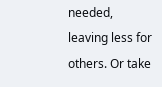needed, leaving less for others. Or take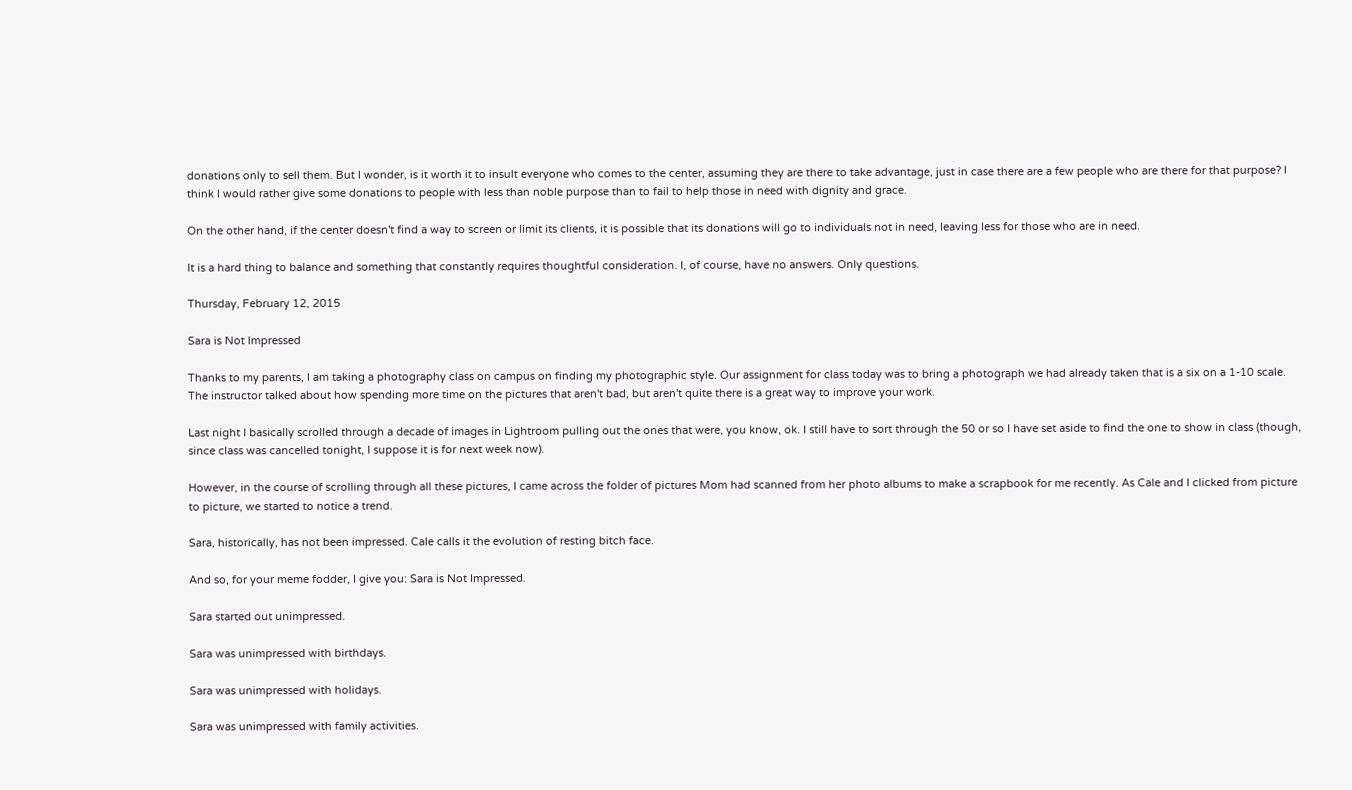donations only to sell them. But I wonder, is it worth it to insult everyone who comes to the center, assuming they are there to take advantage, just in case there are a few people who are there for that purpose? I think I would rather give some donations to people with less than noble purpose than to fail to help those in need with dignity and grace.

On the other hand, if the center doesn't find a way to screen or limit its clients, it is possible that its donations will go to individuals not in need, leaving less for those who are in need.

It is a hard thing to balance and something that constantly requires thoughtful consideration. I, of course, have no answers. Only questions.

Thursday, February 12, 2015

Sara is Not Impressed

Thanks to my parents, I am taking a photography class on campus on finding my photographic style. Our assignment for class today was to bring a photograph we had already taken that is a six on a 1-10 scale. The instructor talked about how spending more time on the pictures that aren't bad, but aren't quite there is a great way to improve your work.

Last night I basically scrolled through a decade of images in Lightroom pulling out the ones that were, you know, ok. I still have to sort through the 50 or so I have set aside to find the one to show in class (though, since class was cancelled tonight, I suppose it is for next week now).

However, in the course of scrolling through all these pictures, I came across the folder of pictures Mom had scanned from her photo albums to make a scrapbook for me recently. As Cale and I clicked from picture to picture, we started to notice a trend.

Sara, historically, has not been impressed. Cale calls it the evolution of resting bitch face.

And so, for your meme fodder, I give you: Sara is Not Impressed.

Sara started out unimpressed.

Sara was unimpressed with birthdays.

Sara was unimpressed with holidays.

Sara was unimpressed with family activities.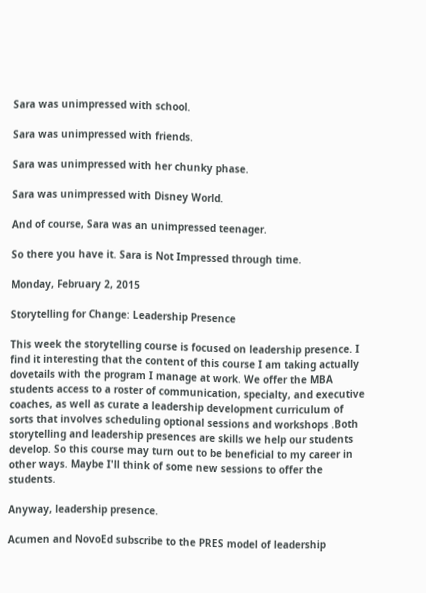Sara was unimpressed with school.

Sara was unimpressed with friends.

Sara was unimpressed with her chunky phase.

Sara was unimpressed with Disney World.

And of course, Sara was an unimpressed teenager.

So there you have it. Sara is Not Impressed through time.

Monday, February 2, 2015

Storytelling for Change: Leadership Presence

This week the storytelling course is focused on leadership presence. I find it interesting that the content of this course I am taking actually dovetails with the program I manage at work. We offer the MBA students access to a roster of communication, specialty, and executive coaches, as well as curate a leadership development curriculum of sorts that involves scheduling optional sessions and workshops .Both storytelling and leadership presences are skills we help our students develop. So this course may turn out to be beneficial to my career in other ways. Maybe I'll think of some new sessions to offer the students.

Anyway, leadership presence.

Acumen and NovoEd subscribe to the PRES model of leadership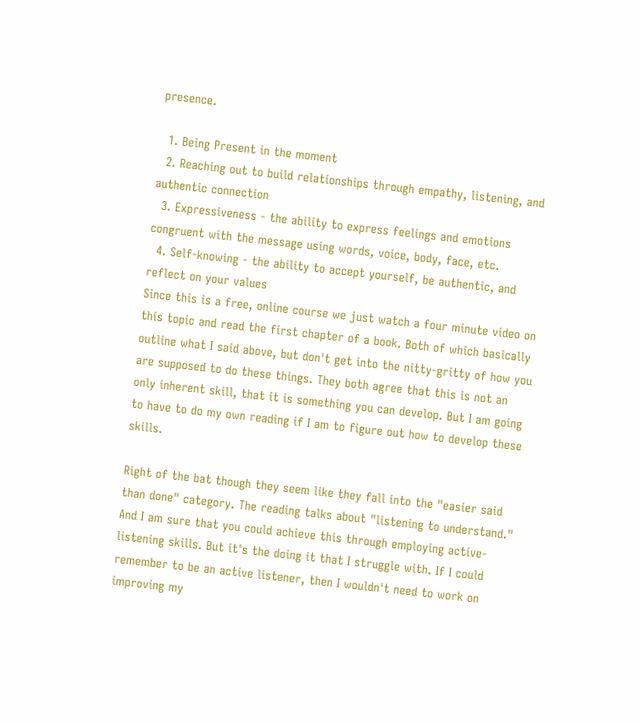presence.

  1. Being Present in the moment
  2. Reaching out to build relationships through empathy, listening, and authentic connection
  3. Expressiveness - the ability to express feelings and emotions congruent with the message using words, voice, body, face, etc.
  4. Self-knowing - the ability to accept yourself, be authentic, and reflect on your values
Since this is a free, online course we just watch a four minute video on this topic and read the first chapter of a book. Both of which basically outline what I said above, but don't get into the nitty-gritty of how you are supposed to do these things. They both agree that this is not an only inherent skill, that it is something you can develop. But I am going to have to do my own reading if I am to figure out how to develop these skills.

Right of the bat though they seem like they fall into the "easier said than done" category. The reading talks about "listening to understand." And I am sure that you could achieve this through employing active-listening skills. But it's the doing it that I struggle with. If I could remember to be an active listener, then I wouldn't need to work on improving my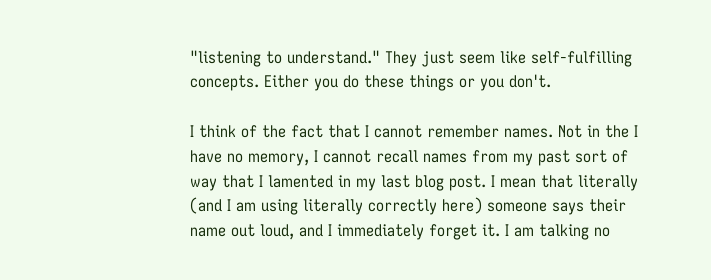"listening to understand." They just seem like self-fulfilling concepts. Either you do these things or you don't.

I think of the fact that I cannot remember names. Not in the I have no memory, I cannot recall names from my past sort of way that I lamented in my last blog post. I mean that literally (and I am using literally correctly here) someone says their name out loud, and I immediately forget it. I am talking no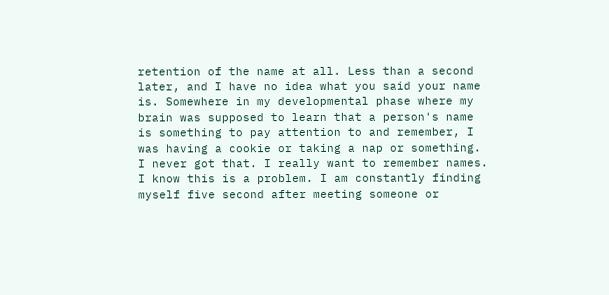retention of the name at all. Less than a second later, and I have no idea what you said your name is. Somewhere in my developmental phase where my brain was supposed to learn that a person's name is something to pay attention to and remember, I was having a cookie or taking a nap or something. I never got that. I really want to remember names. I know this is a problem. I am constantly finding myself five second after meeting someone or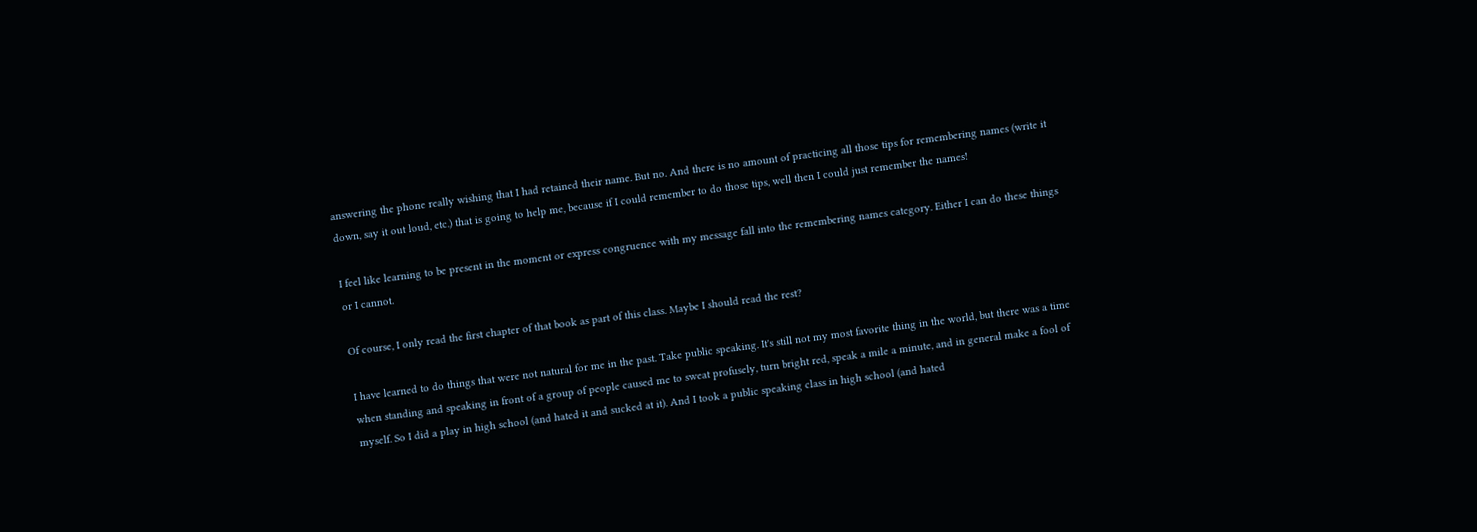answering the phone really wishing that I had retained their name. But no. And there is no amount of practicing all those tips for remembering names (write it down, say it out loud, etc.) that is going to help me, because if I could remember to do those tips, well then I could just remember the names!

I feel like learning to be present in the moment or express congruence with my message fall into the remembering names category. Either I can do these things or I cannot.

Of course, I only read the first chapter of that book as part of this class. Maybe I should read the rest?

I have learned to do things that were not natural for me in the past. Take public speaking. It's still not my most favorite thing in the world, but there was a time when standing and speaking in front of a group of people caused me to sweat profusely, turn bright red, speak a mile a minute, and in general make a fool of myself. So I did a play in high school (and hated it and sucked at it). And I took a public speaking class in high school (and hated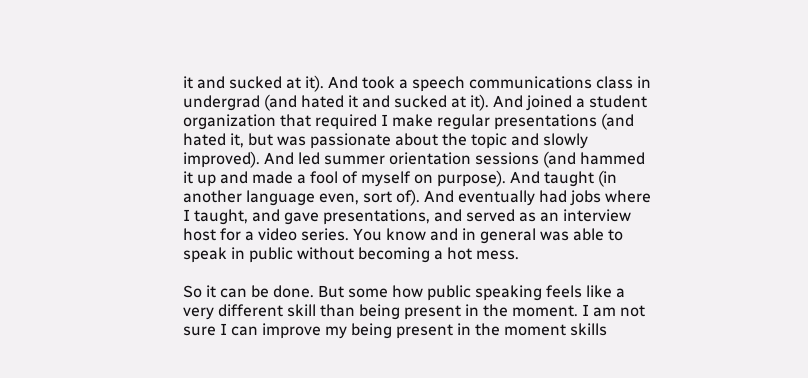it and sucked at it). And took a speech communications class in undergrad (and hated it and sucked at it). And joined a student organization that required I make regular presentations (and hated it, but was passionate about the topic and slowly improved). And led summer orientation sessions (and hammed it up and made a fool of myself on purpose). And taught (in another language even, sort of). And eventually had jobs where I taught, and gave presentations, and served as an interview host for a video series. You know and in general was able to speak in public without becoming a hot mess.

So it can be done. But some how public speaking feels like a very different skill than being present in the moment. I am not sure I can improve my being present in the moment skills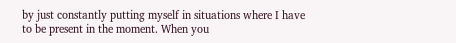by just constantly putting myself in situations where I have to be present in the moment. When you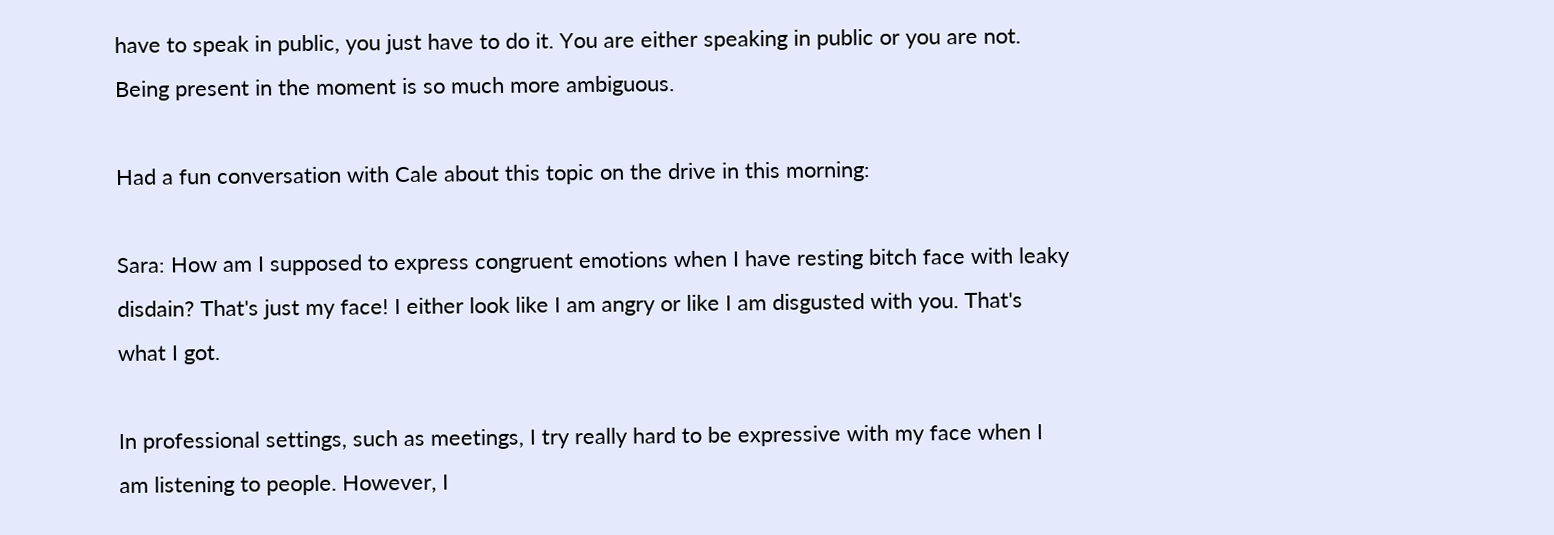have to speak in public, you just have to do it. You are either speaking in public or you are not. Being present in the moment is so much more ambiguous.

Had a fun conversation with Cale about this topic on the drive in this morning:

Sara: How am I supposed to express congruent emotions when I have resting bitch face with leaky disdain? That's just my face! I either look like I am angry or like I am disgusted with you. That's what I got.

In professional settings, such as meetings, I try really hard to be expressive with my face when I am listening to people. However, I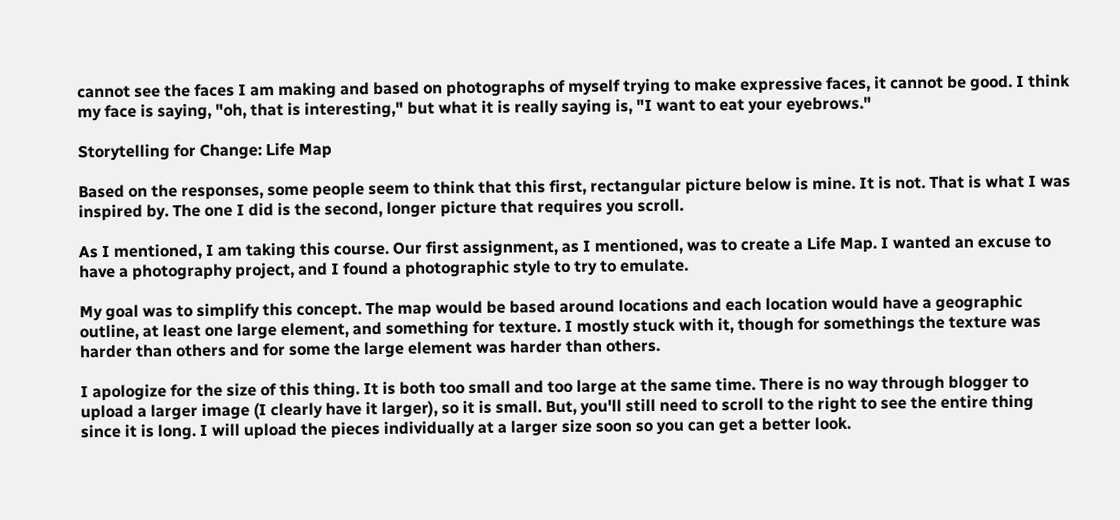cannot see the faces I am making and based on photographs of myself trying to make expressive faces, it cannot be good. I think my face is saying, "oh, that is interesting," but what it is really saying is, "I want to eat your eyebrows."

Storytelling for Change: Life Map

Based on the responses, some people seem to think that this first, rectangular picture below is mine. It is not. That is what I was inspired by. The one I did is the second, longer picture that requires you scroll.

As I mentioned, I am taking this course. Our first assignment, as I mentioned, was to create a Life Map. I wanted an excuse to have a photography project, and I found a photographic style to try to emulate.

My goal was to simplify this concept. The map would be based around locations and each location would have a geographic outline, at least one large element, and something for texture. I mostly stuck with it, though for somethings the texture was harder than others and for some the large element was harder than others.

I apologize for the size of this thing. It is both too small and too large at the same time. There is no way through blogger to upload a larger image (I clearly have it larger), so it is small. But, you'll still need to scroll to the right to see the entire thing since it is long. I will upload the pieces individually at a larger size soon so you can get a better look.